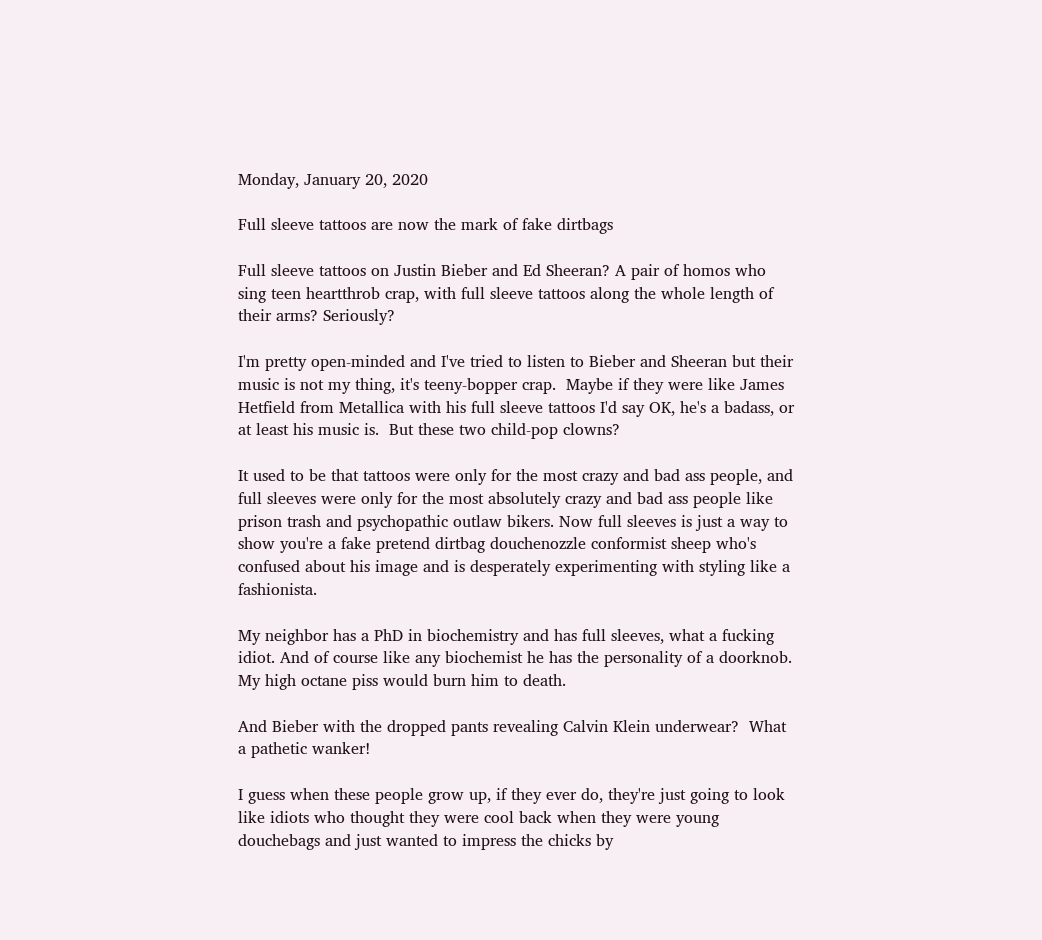Monday, January 20, 2020

Full sleeve tattoos are now the mark of fake dirtbags

Full sleeve tattoos on Justin Bieber and Ed Sheeran? A pair of homos who sing teen heartthrob crap, with full sleeve tattoos along the whole length of their arms? Seriously?

I'm pretty open-minded and I've tried to listen to Bieber and Sheeran but their music is not my thing, it's teeny-bopper crap.  Maybe if they were like James Hetfield from Metallica with his full sleeve tattoos I'd say OK, he's a badass, or at least his music is.  But these two child-pop clowns?

It used to be that tattoos were only for the most crazy and bad ass people, and full sleeves were only for the most absolutely crazy and bad ass people like prison trash and psychopathic outlaw bikers. Now full sleeves is just a way to show you're a fake pretend dirtbag douchenozzle conformist sheep who's confused about his image and is desperately experimenting with styling like a fashionista.

My neighbor has a PhD in biochemistry and has full sleeves, what a fucking idiot. And of course like any biochemist he has the personality of a doorknob. My high octane piss would burn him to death.

And Bieber with the dropped pants revealing Calvin Klein underwear?  What a pathetic wanker!

I guess when these people grow up, if they ever do, they're just going to look like idiots who thought they were cool back when they were young douchebags and just wanted to impress the chicks by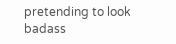pretending to look badass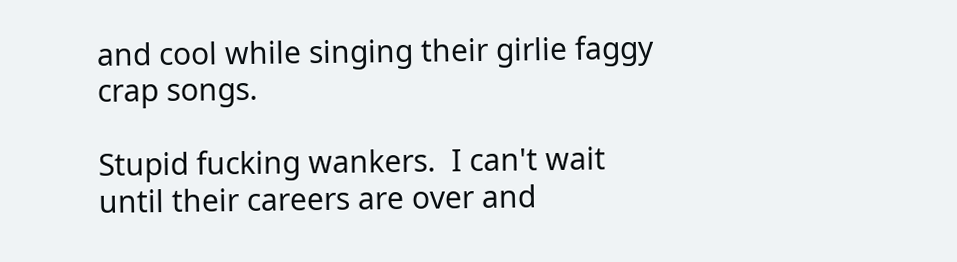and cool while singing their girlie faggy crap songs.

Stupid fucking wankers.  I can't wait until their careers are over and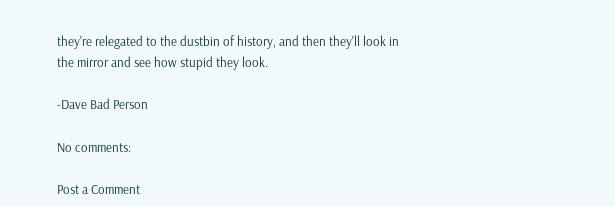they're relegated to the dustbin of history, and then they'll look in the mirror and see how stupid they look.

-Dave Bad Person

No comments:

Post a Comment